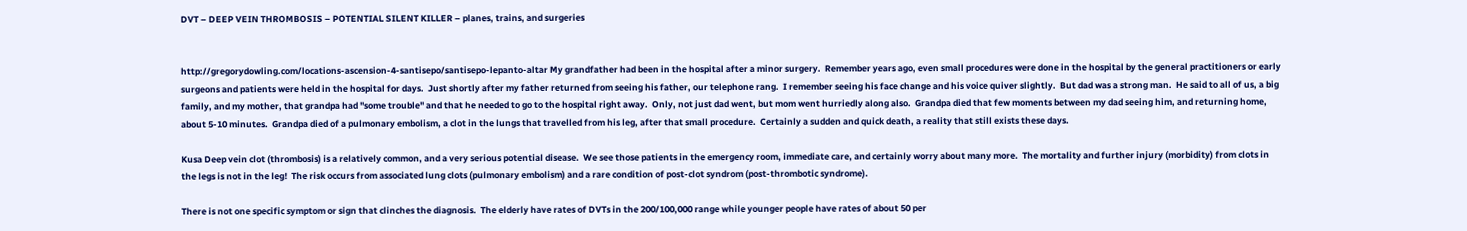DVT – DEEP VEIN THROMBOSIS – POTENTIAL SILENT KILLER – planes, trains, and surgeries


http://gregorydowling.com/locations-ascension-4-santisepo/santisepo-lepanto-altar My grandfather had been in the hospital after a minor surgery.  Remember years ago, even small procedures were done in the hospital by the general practitioners or early surgeons and patients were held in the hospital for days.  Just shortly after my father returned from seeing his father, our telephone rang.  I remember seeing his face change and his voice quiver slightly.  But dad was a strong man.  He said to all of us, a big family, and my mother, that grandpa had "some trouble" and that he needed to go to the hospital right away.  Only, not just dad went, but mom went hurriedly along also.  Grandpa died that few moments between my dad seeing him, and returning home, about 5-10 minutes.  Grandpa died of a pulmonary embolism, a clot in the lungs that travelled from his leg, after that small procedure.  Certainly a sudden and quick death, a reality that still exists these days.

Kusa Deep vein clot (thrombosis) is a relatively common, and a very serious potential disease.  We see those patients in the emergency room, immediate care, and certainly worry about many more.  The mortality and further injury (morbidity) from clots in the legs is not in the leg!  The risk occurs from associated lung clots (pulmonary embolism) and a rare condition of post-clot syndrom (post-thrombotic syndrome).

There is not one specific symptom or sign that clinches the diagnosis.  The elderly have rates of DVTs in the 200/100,000 range while younger people have rates of about 50 per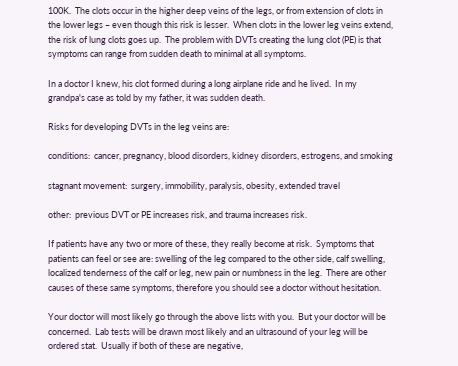100K.  The clots occur in the higher deep veins of the legs, or from extension of clots in the lower legs – even though this risk is lesser.  When clots in the lower leg veins extend, the risk of lung clots goes up.  The problem with DVTs creating the lung clot (PE) is that symptoms can range from sudden death to minimal at all symptoms.

In a doctor I knew, his clot formed during a long airplane ride and he lived.  In my grandpa's case as told by my father, it was sudden death.

Risks for developing DVTs in the leg veins are:

conditions:  cancer, pregnancy, blood disorders, kidney disorders, estrogens, and smoking

stagnant movement:  surgery, immobility, paralysis, obesity, extended travel

other:  previous DVT or PE increases risk, and trauma increases risk.

If patients have any two or more of these, they really become at risk.  Symptoms that patients can feel or see are: swelling of the leg compared to the other side, calf swelling, localized tenderness of the calf or leg, new pain or numbness in the leg.  There are other causes of these same symptoms, therefore you should see a doctor without hesitation.

Your doctor will most likely go through the above lists with you.  But your doctor will be concerned.  Lab tests will be drawn most likely and an ultrasound of your leg will be ordered stat.  Usually if both of these are negative,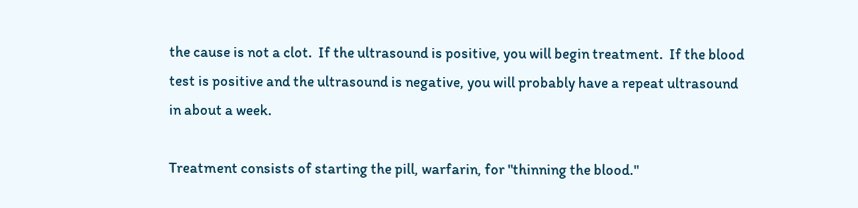the cause is not a clot.  If the ultrasound is positive, you will begin treatment.  If the blood test is positive and the ultrasound is negative, you will probably have a repeat ultrasound in about a week.

Treatment consists of starting the pill, warfarin, for "thinning the blood."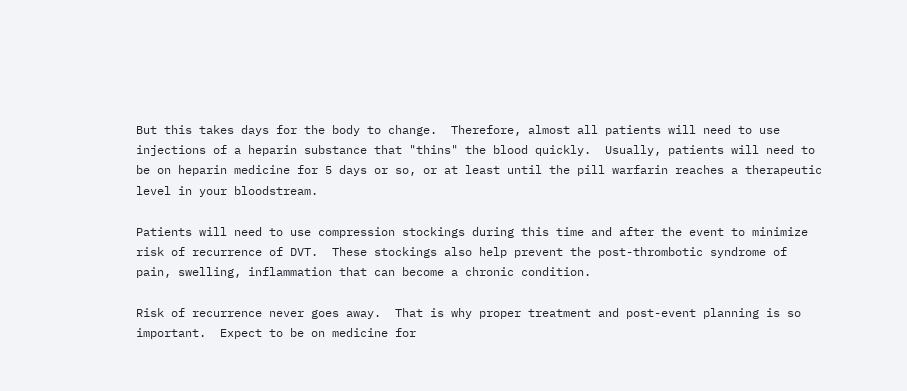But this takes days for the body to change.  Therefore, almost all patients will need to use injections of a heparin substance that "thins" the blood quickly.  Usually, patients will need to be on heparin medicine for 5 days or so, or at least until the pill warfarin reaches a therapeutic level in your bloodstream.

Patients will need to use compression stockings during this time and after the event to minimize risk of recurrence of DVT.  These stockings also help prevent the post-thrombotic syndrome of pain, swelling, inflammation that can become a chronic condition.

Risk of recurrence never goes away.  That is why proper treatment and post-event planning is so important.  Expect to be on medicine for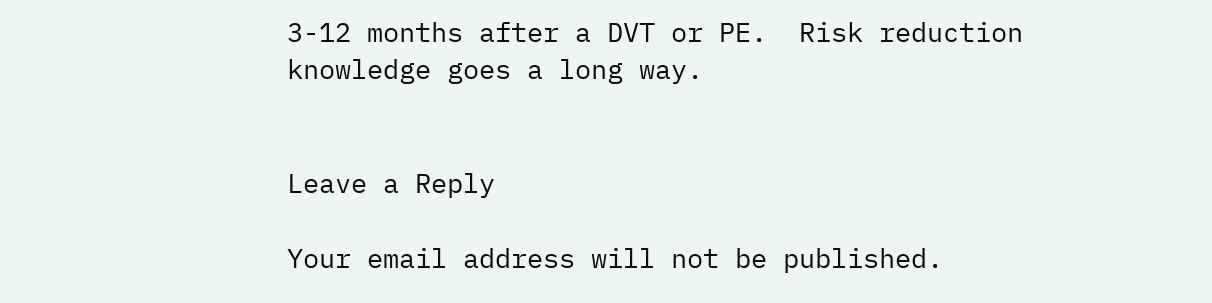3-12 months after a DVT or PE.  Risk reduction knowledge goes a long way.


Leave a Reply

Your email address will not be published.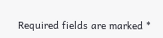Required fields are marked *